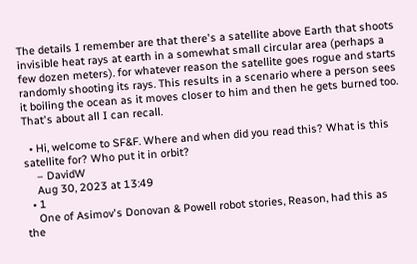The details I remember are that there's a satellite above Earth that shoots invisible heat rays at earth in a somewhat small circular area (perhaps a few dozen meters). for whatever reason the satellite goes rogue and starts randomly shooting its rays. This results in a scenario where a person sees it boiling the ocean as it moves closer to him and then he gets burned too. That's about all I can recall.

  • Hi, welcome to SF&F. Where and when did you read this? What is this satellite for? Who put it in orbit?
    – DavidW
    Aug 30, 2023 at 13:49
  • 1
    One of Asimov's Donovan & Powell robot stories, Reason, had this as the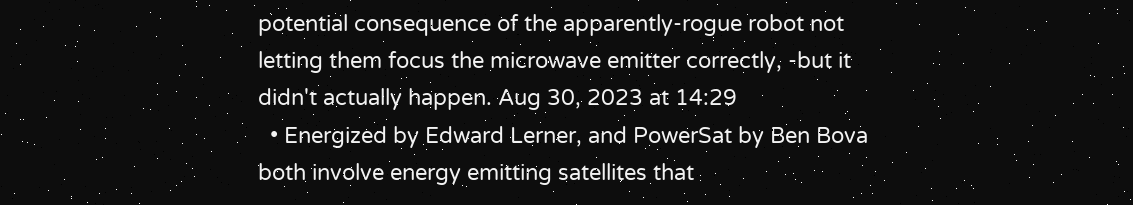potential consequence of the apparently-rogue robot not letting them focus the microwave emitter correctly, -but it didn't actually happen. Aug 30, 2023 at 14:29
  • Energized by Edward Lerner, and PowerSat by Ben Bova both involve energy emitting satellites that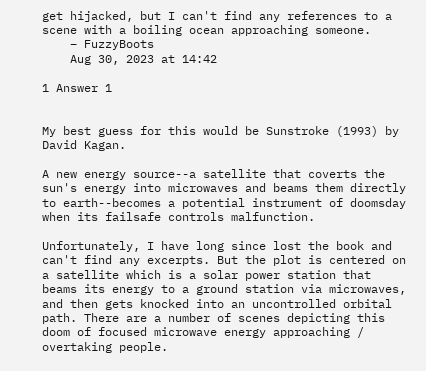get hijacked, but I can't find any references to a scene with a boiling ocean approaching someone.
    – FuzzyBoots
    Aug 30, 2023 at 14:42

1 Answer 1


My best guess for this would be Sunstroke (1993) by David Kagan.

A new energy source--a satellite that coverts the sun's energy into microwaves and beams them directly to earth--becomes a potential instrument of doomsday when its failsafe controls malfunction.

Unfortunately, I have long since lost the book and can't find any excerpts. But the plot is centered on a satellite which is a solar power station that beams its energy to a ground station via microwaves, and then gets knocked into an uncontrolled orbital path. There are a number of scenes depicting this doom of focused microwave energy approaching / overtaking people.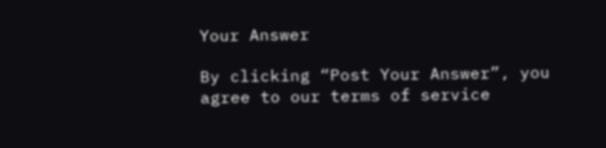Your Answer

By clicking “Post Your Answer”, you agree to our terms of service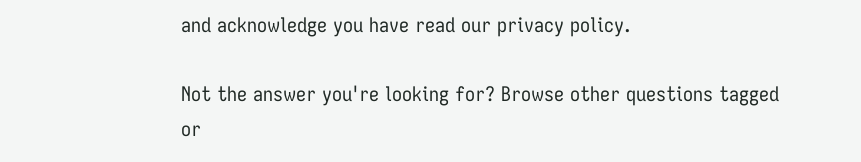and acknowledge you have read our privacy policy.

Not the answer you're looking for? Browse other questions tagged or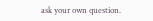ask your own question.